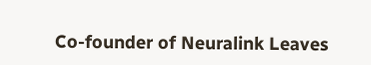Co-founder of Neuralink Leaves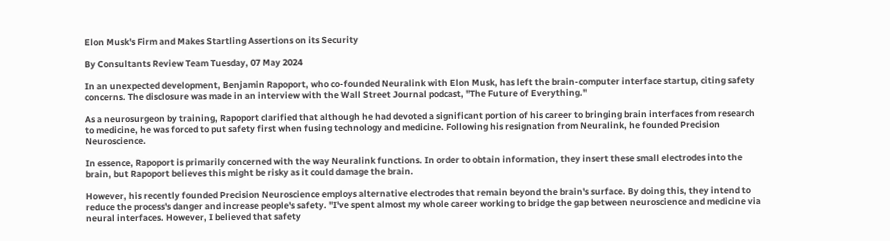Elon Musk's Firm and Makes Startling Assertions on its Security

By Consultants Review Team Tuesday, 07 May 2024

In an unexpected development, Benjamin Rapoport, who co-founded Neuralink with Elon Musk, has left the brain-computer interface startup, citing safety concerns. The disclosure was made in an interview with the Wall Street Journal podcast, "The Future of Everything."

As a neurosurgeon by training, Rapoport clarified that although he had devoted a significant portion of his career to bringing brain interfaces from research to medicine, he was forced to put safety first when fusing technology and medicine. Following his resignation from Neuralink, he founded Precision Neuroscience.

In essence, Rapoport is primarily concerned with the way Neuralink functions. In order to obtain information, they insert these small electrodes into the brain, but Rapoport believes this might be risky as it could damage the brain.

However, his recently founded Precision Neuroscience employs alternative electrodes that remain beyond the brain's surface. By doing this, they intend to reduce the process's danger and increase people's safety. "I've spent almost my whole career working to bridge the gap between neuroscience and medicine via neural interfaces. However, I believed that safety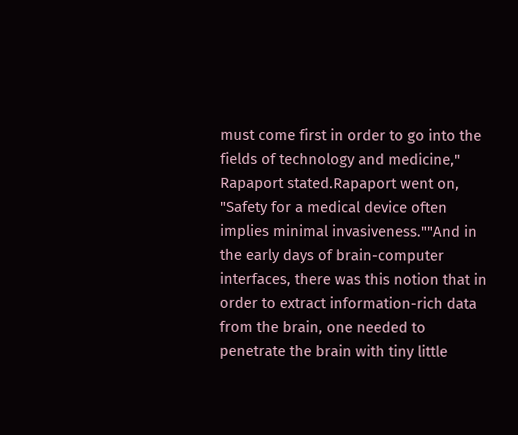must come first in order to go into the fields of technology and medicine," Rapaport stated.Rapaport went on, "Safety for a medical device often implies minimal invasiveness.""And in the early days of brain-computer interfaces, there was this notion that in order to extract information-rich data from the brain, one needed to penetrate the brain with tiny little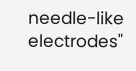needle-like electrodes"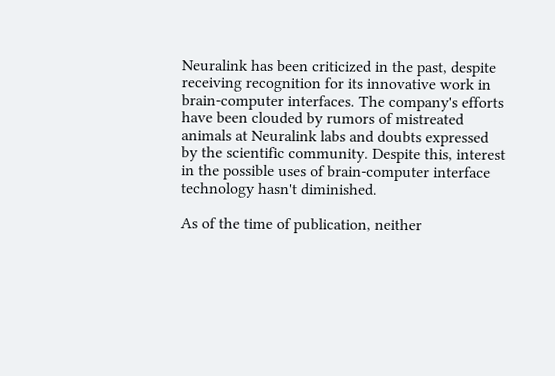Neuralink has been criticized in the past, despite receiving recognition for its innovative work in brain-computer interfaces. The company's efforts have been clouded by rumors of mistreated animals at Neuralink labs and doubts expressed by the scientific community. Despite this, interest in the possible uses of brain-computer interface technology hasn't diminished.

As of the time of publication, neither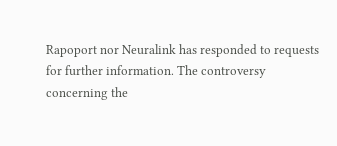Rapoport nor Neuralink has responded to requests for further information. The controversy concerning the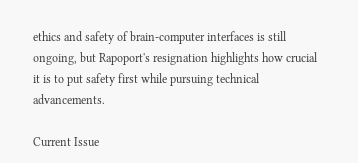ethics and safety of brain-computer interfaces is still ongoing, but Rapoport's resignation highlights how crucial it is to put safety first while pursuing technical advancements.

Current Issue